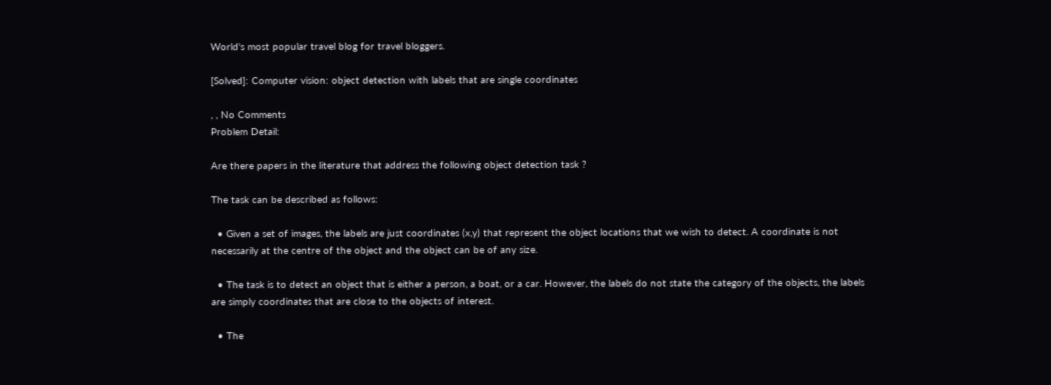World's most popular travel blog for travel bloggers.

[Solved]: Computer vision: object detection with labels that are single coordinates

, , No Comments
Problem Detail:

Are there papers in the literature that address the following object detection task ?

The task can be described as follows:

  • Given a set of images, the labels are just coordinates (x,y) that represent the object locations that we wish to detect. A coordinate is not necessarily at the centre of the object and the object can be of any size.

  • The task is to detect an object that is either a person, a boat, or a car. However, the labels do not state the category of the objects, the labels are simply coordinates that are close to the objects of interest.

  • The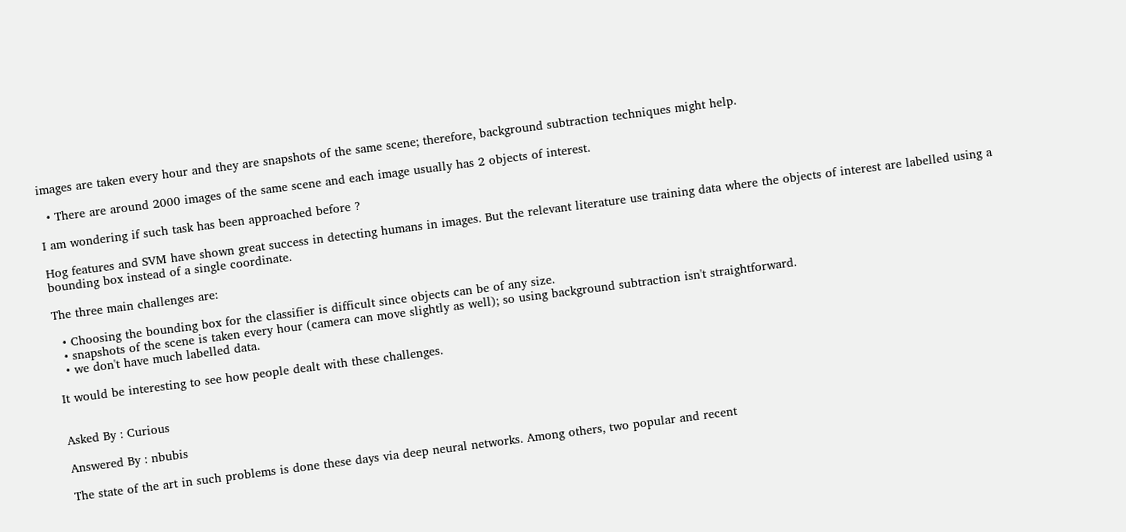images are taken every hour and they are snapshots of the same scene; therefore, background subtraction techniques might help.

  • There are around 2000 images of the same scene and each image usually has 2 objects of interest.

I am wondering if such task has been approached before ?

Hog features and SVM have shown great success in detecting humans in images. But the relevant literature use training data where the objects of interest are labelled using a bounding box instead of a single coordinate.

The three main challenges are:

  • Choosing the bounding box for the classifier is difficult since objects can be of any size.
  • snapshots of the scene is taken every hour (camera can move slightly as well); so using background subtraction isn't straightforward.
  • we don't have much labelled data.

It would be interesting to see how people dealt with these challenges.


Asked By : Curious

Answered By : nbubis

The state of the art in such problems is done these days via deep neural networks. Among others, two popular and recent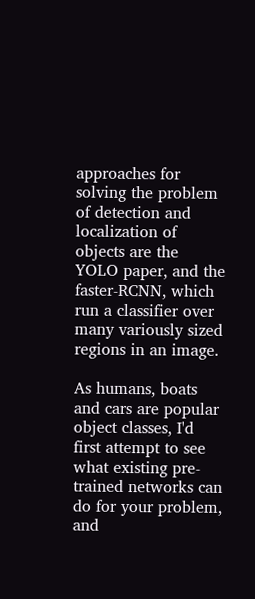approaches for solving the problem of detection and localization of objects are the YOLO paper, and the faster-RCNN, which run a classifier over many variously sized regions in an image.

As humans, boats and cars are popular object classes, I'd first attempt to see what existing pre-trained networks can do for your problem, and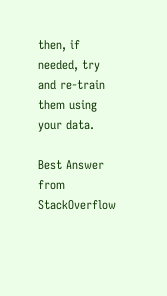then, if needed, try and re-train them using your data.

Best Answer from StackOverflow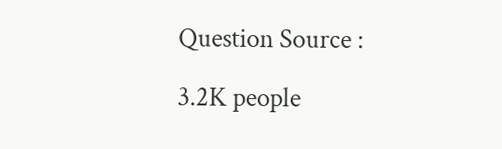Question Source :

3.2K people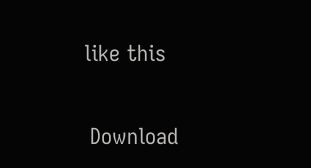like this

 Download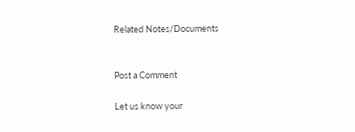Related Notes/Documents


Post a Comment

Let us know your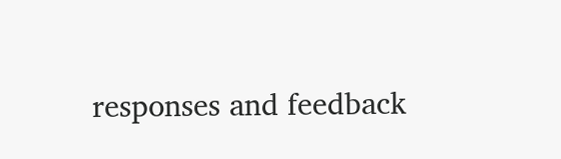responses and feedback